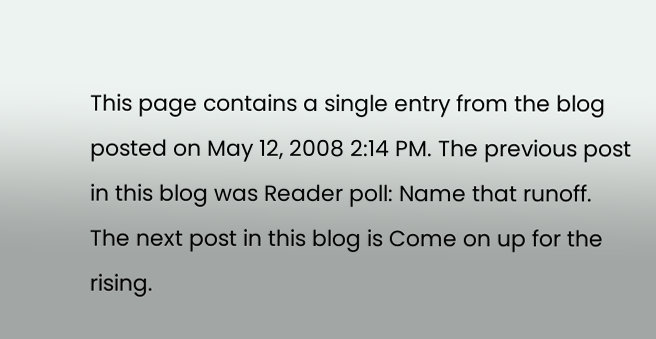This page contains a single entry from the blog posted on May 12, 2008 2:14 PM. The previous post in this blog was Reader poll: Name that runoff. The next post in this blog is Come on up for the rising.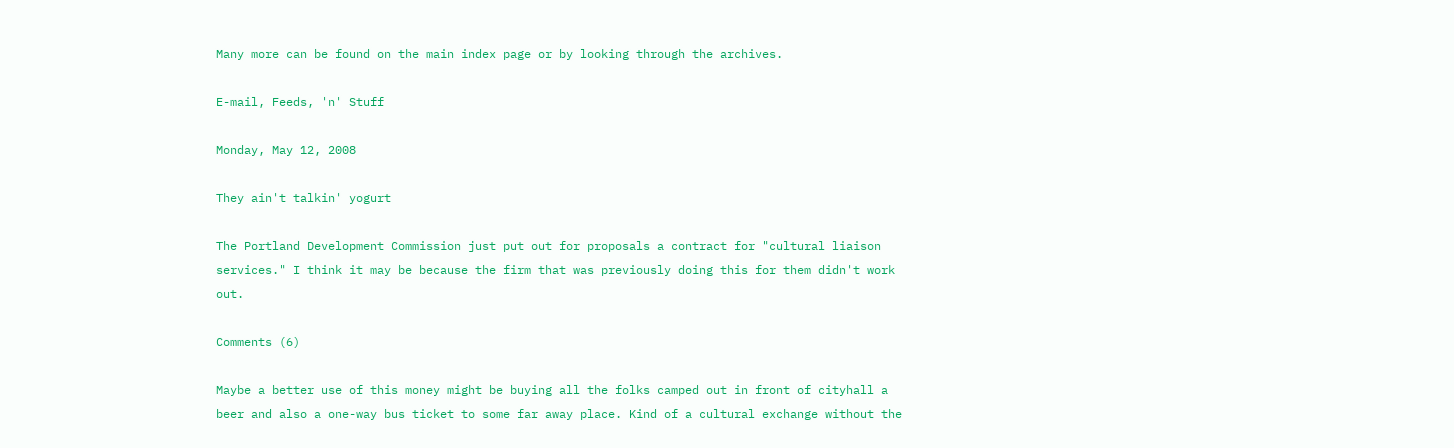Many more can be found on the main index page or by looking through the archives.

E-mail, Feeds, 'n' Stuff

Monday, May 12, 2008

They ain't talkin' yogurt

The Portland Development Commission just put out for proposals a contract for "cultural liaison services." I think it may be because the firm that was previously doing this for them didn't work out.

Comments (6)

Maybe a better use of this money might be buying all the folks camped out in front of cityhall a beer and also a one-way bus ticket to some far away place. Kind of a cultural exchange without the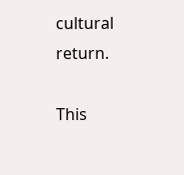cultural return.

This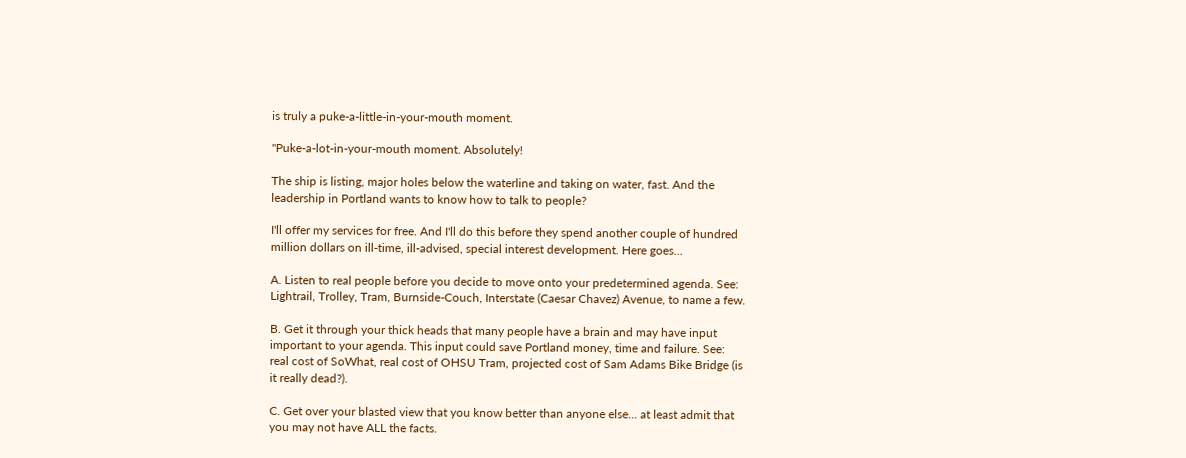is truly a puke-a-little-in-your-mouth moment.

"Puke-a-lot-in-your-mouth moment. Absolutely!

The ship is listing, major holes below the waterline and taking on water, fast. And the leadership in Portland wants to know how to talk to people?

I'll offer my services for free. And I'll do this before they spend another couple of hundred million dollars on ill-time, ill-advised, special interest development. Here goes...

A. Listen to real people before you decide to move onto your predetermined agenda. See: Lightrail, Trolley, Tram, Burnside-Couch, Interstate (Caesar Chavez) Avenue, to name a few.

B. Get it through your thick heads that many people have a brain and may have input important to your agenda. This input could save Portland money, time and failure. See: real cost of SoWhat, real cost of OHSU Tram, projected cost of Sam Adams Bike Bridge (is it really dead?).

C. Get over your blasted view that you know better than anyone else... at least admit that you may not have ALL the facts.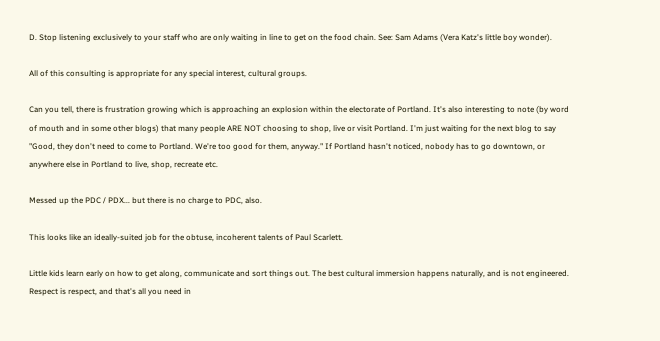D. Stop listening exclusively to your staff who are only waiting in line to get on the food chain. See: Sam Adams (Vera Katz's little boy wonder).

All of this consulting is appropriate for any special interest, cultural groups.

Can you tell, there is frustration growing which is approaching an explosion within the electorate of Portland. It's also interesting to note (by word of mouth and in some other blogs) that many people ARE NOT choosing to shop, live or visit Portland. I'm just waiting for the next blog to say "Good, they don't need to come to Portland. We're too good for them, anyway." If Portland hasn't noticed, nobody has to go downtown, or anywhere else in Portland to live, shop, recreate etc.

Messed up the PDC / PDX... but there is no charge to PDC, also.

This looks like an ideally-suited job for the obtuse, incoherent talents of Paul Scarlett.

Little kids learn early on how to get along, communicate and sort things out. The best cultural immersion happens naturally, and is not engineered. Respect is respect, and that's all you need in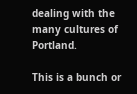dealing with the many cultures of Portland.

This is a bunch or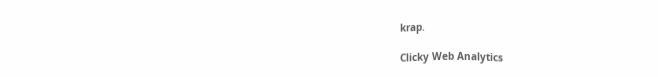krap.

Clicky Web Analytics